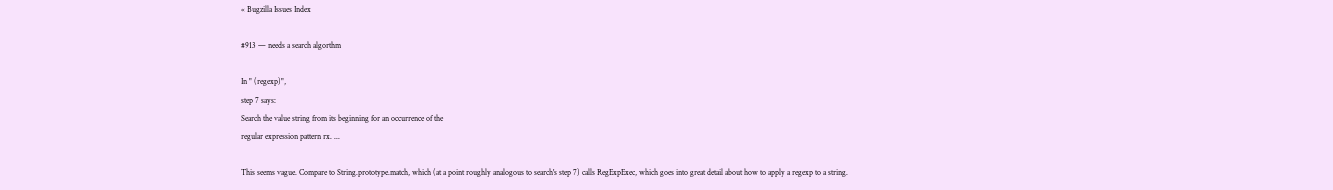« Bugzilla Issues Index

#913 — needs a search algorthm

In " (regexp)",
step 7 says:
Search the value string from its beginning for an occurrence of the
regular expression pattern rx. ...

This seems vague. Compare to String.prototype.match, which (at a point roughly analogous to search's step 7) calls RegExpExec, which goes into great detail about how to apply a regexp to a string.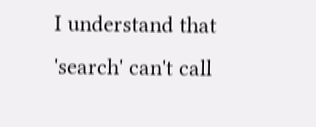I understand that 'search' can't call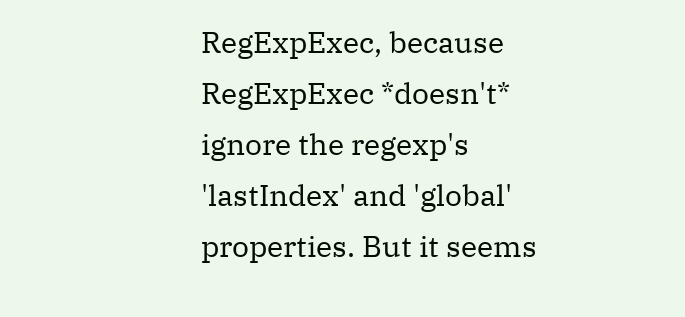RegExpExec, because RegExpExec *doesn't* ignore the regexp's 'lastIndex' and 'global' properties. But it seems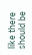like there should be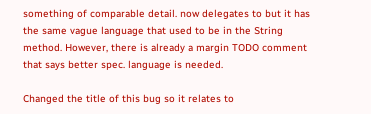something of comparable detail. now delegates to but it has the same vague language that used to be in the String method. However, there is already a margin TODO comment that says better spec. language is needed.

Changed the title of this bug so it relates to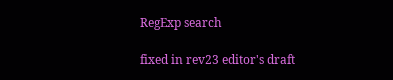RegExp search

fixed in rev23 editor's draft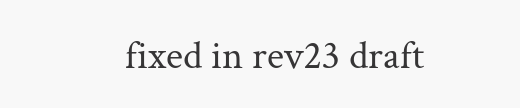fixed in rev23 draft